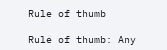Rule of thumb

Rule of thumb: Any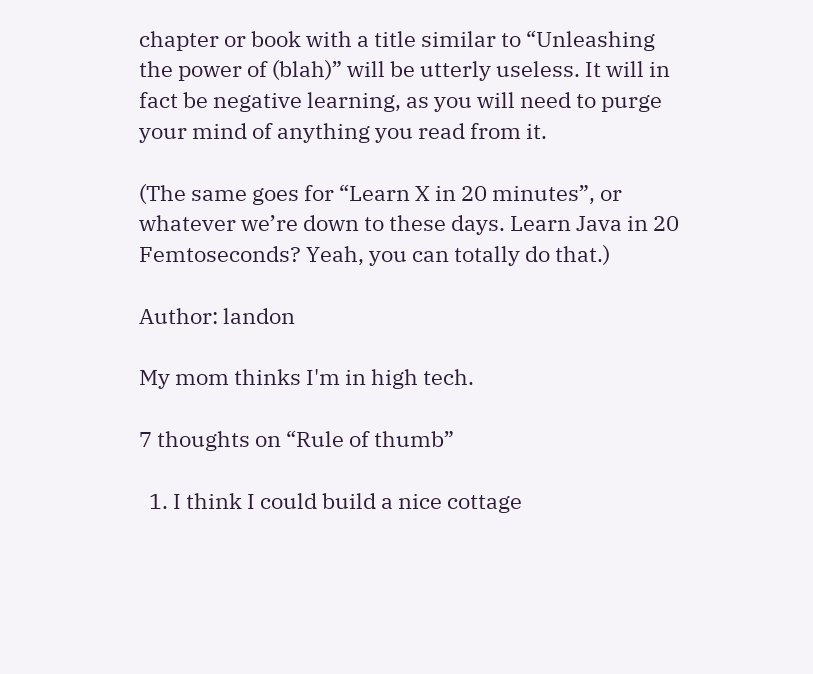chapter or book with a title similar to “Unleashing the power of (blah)” will be utterly useless. It will in fact be negative learning, as you will need to purge your mind of anything you read from it.

(The same goes for “Learn X in 20 minutes”, or whatever we’re down to these days. Learn Java in 20 Femtoseconds? Yeah, you can totally do that.)

Author: landon

My mom thinks I'm in high tech.

7 thoughts on “Rule of thumb”

  1. I think I could build a nice cottage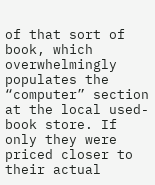of that sort of book, which overwhelmingly populates the “computer” section at the local used-book store. If only they were priced closer to their actual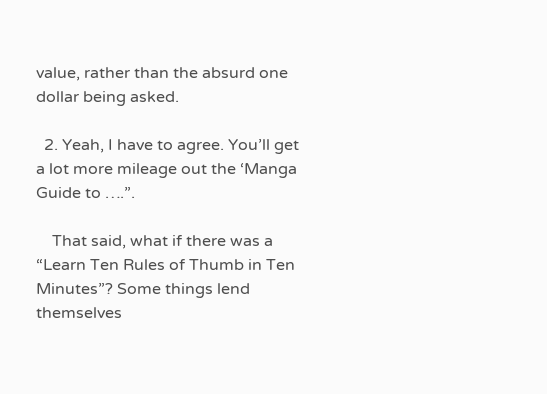value, rather than the absurd one dollar being asked.

  2. Yeah, I have to agree. You’ll get a lot more mileage out the ‘Manga Guide to ….”.

    That said, what if there was a “Learn Ten Rules of Thumb in Ten Minutes”? Some things lend themselves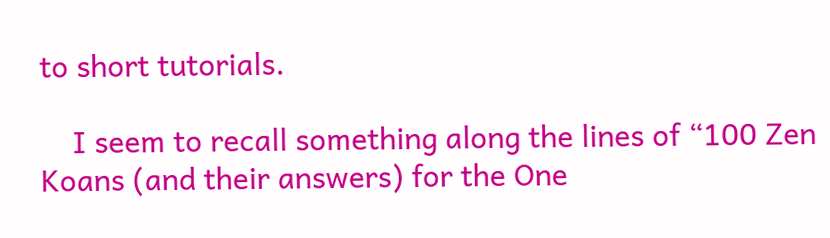to short tutorials.

    I seem to recall something along the lines of “100 Zen Koans (and their answers) for the One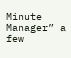Minute Manager” a few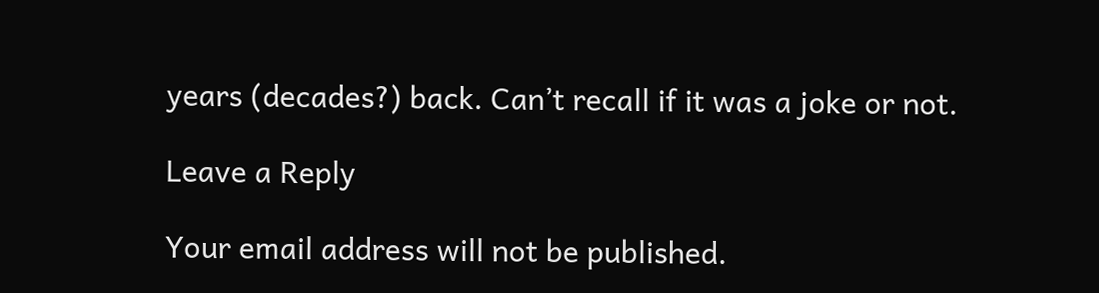years (decades?) back. Can’t recall if it was a joke or not.

Leave a Reply

Your email address will not be published.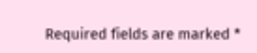Required fields are marked *